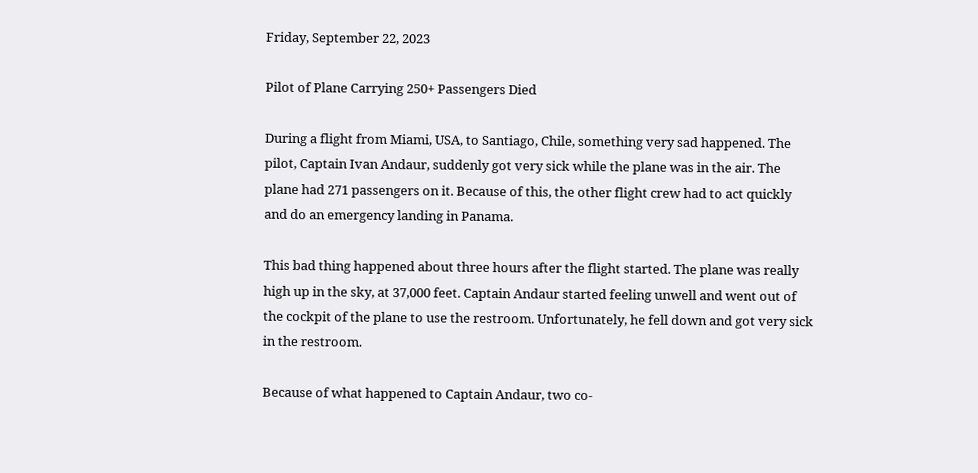Friday, September 22, 2023

Pilot of Plane Carrying 250+ Passengers Died

During a flight from Miami, USA, to Santiago, Chile, something very sad happened. The pilot, Captain Ivan Andaur, suddenly got very sick while the plane was in the air. The plane had 271 passengers on it. Because of this, the other flight crew had to act quickly and do an emergency landing in Panama.

This bad thing happened about three hours after the flight started. The plane was really high up in the sky, at 37,000 feet. Captain Andaur started feeling unwell and went out of the cockpit of the plane to use the restroom. Unfortunately, he fell down and got very sick in the restroom.

Because of what happened to Captain Andaur, two co-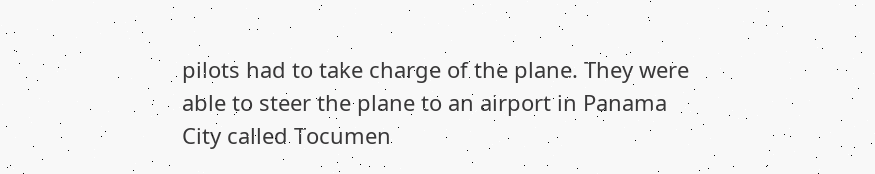pilots had to take charge of the plane. They were able to steer the plane to an airport in Panama City called Tocumen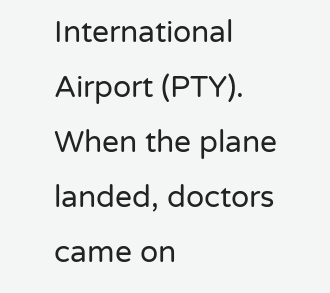International Airport (PTY). When the plane landed, doctors came on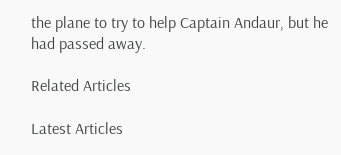the plane to try to help Captain Andaur, but he had passed away.

Related Articles

Latest Articles